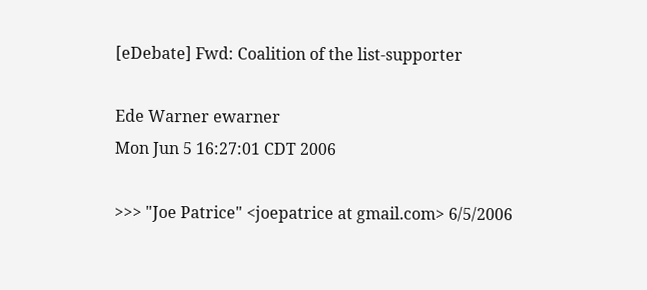[eDebate] Fwd: Coalition of the list-supporter

Ede Warner ewarner
Mon Jun 5 16:27:01 CDT 2006

>>> "Joe Patrice" <joepatrice at gmail.com> 6/5/2006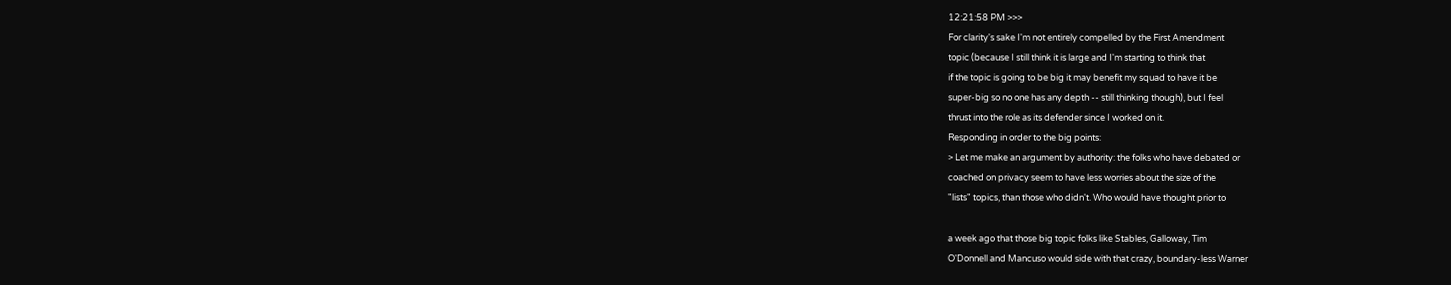12:21:58 PM >>>
For clarity's sake I'm not entirely compelled by the First Amendment
topic (because I still think it is large and I'm starting to think that
if the topic is going to be big it may benefit my squad to have it be
super-big so no one has any depth -- still thinking though), but I feel
thrust into the role as its defender since I worked on it.
Responding in order to the big points:
> Let me make an argument by authority: the folks who have debated or
coached on privacy seem to have less worries about the size of the
"lists" topics, than those who didn't. Who would have thought prior to

a week ago that those big topic folks like Stables, Galloway, Tim
O'Donnell and Mancuso would side with that crazy, boundary-less Warner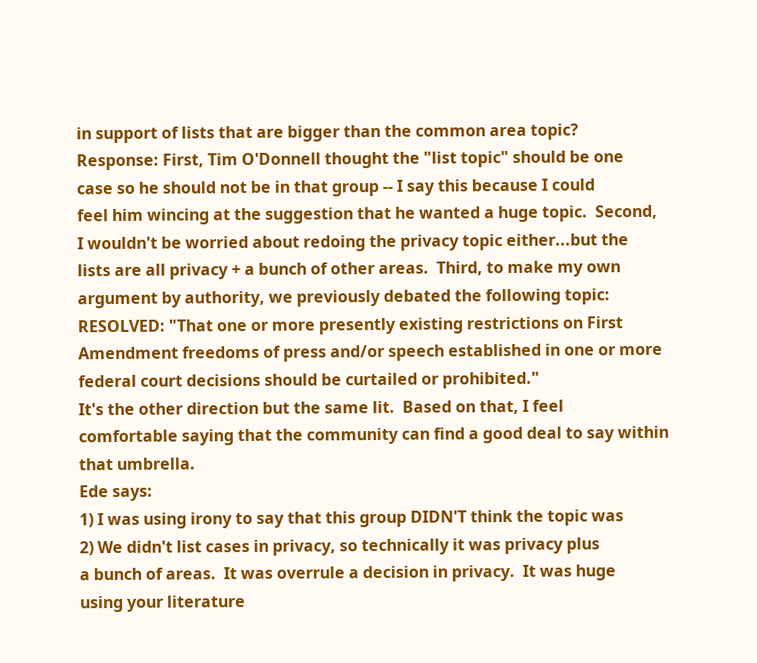in support of lists that are bigger than the common area topic?
Response: First, Tim O'Donnell thought the "list topic" should be one
case so he should not be in that group -- I say this because I could
feel him wincing at the suggestion that he wanted a huge topic.  Second,
I wouldn't be worried about redoing the privacy topic either...but the
lists are all privacy + a bunch of other areas.  Third, to make my own
argument by authority, we previously debated the following topic:
RESOLVED: "That one or more presently existing restrictions on First
Amendment freedoms of press and/or speech established in one or more
federal court decisions should be curtailed or prohibited."
It's the other direction but the same lit.  Based on that, I feel
comfortable saying that the community can find a good deal to say within
that umbrella.
Ede says:
1) I was using irony to say that this group DIDN'T think the topic was
2) We didn't list cases in privacy, so technically it was privacy plus
a bunch of areas.  It was overrule a decision in privacy.  It was huge
using your literature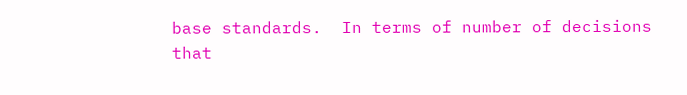base standards.  In terms of number of decisions
that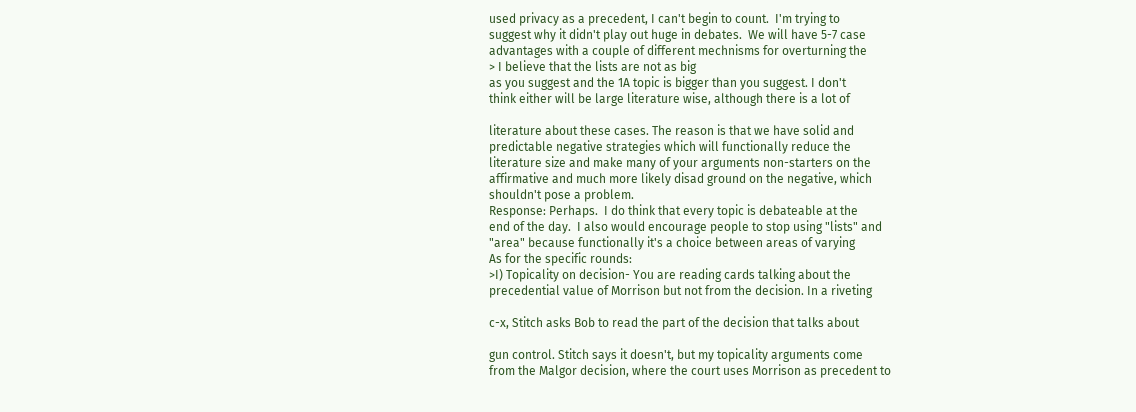used privacy as a precedent, I can't begin to count.  I'm trying to
suggest why it didn't play out huge in debates.  We will have 5-7 case
advantages with a couple of different mechnisms for overturning the
> I believe that the lists are not as big
as you suggest and the 1A topic is bigger than you suggest. I don't
think either will be large literature wise, although there is a lot of

literature about these cases. The reason is that we have solid and
predictable negative strategies which will functionally reduce the
literature size and make many of your arguments non-starters on the
affirmative and much more likely disad ground on the negative, which
shouldn't pose a problem.
Response: Perhaps.  I do think that every topic is debateable at the
end of the day.  I also would encourage people to stop using "lists" and
"area" because functionally it's a choice between areas of varying
As for the specific rounds:
>I) Topicality on decision- You are reading cards talking about the
precedential value of Morrison but not from the decision. In a riveting

c-x, Stitch asks Bob to read the part of the decision that talks about

gun control. Stitch says it doesn't, but my topicality arguments come
from the Malgor decision, where the court uses Morrison as precedent to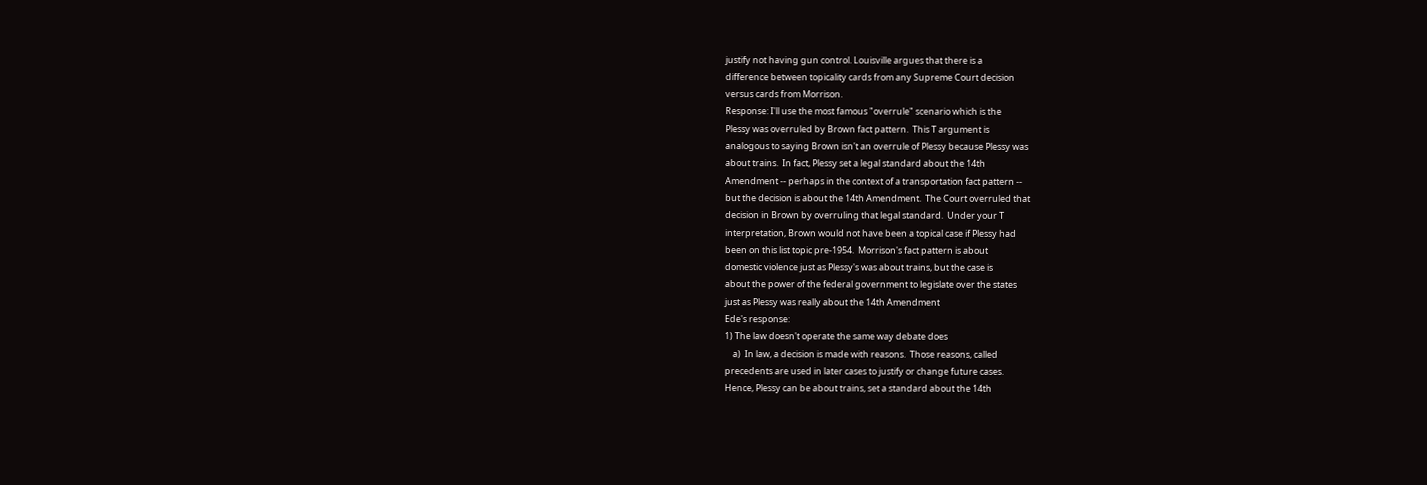justify not having gun control. Louisville argues that there is a
difference between topicality cards from any Supreme Court decision
versus cards from Morrison.
Response: I'll use the most famous "overrule" scenario which is the
Plessy was overruled by Brown fact pattern.  This T argument is
analogous to saying Brown isn't an overrule of Plessy because Plessy was
about trains.  In fact, Plessy set a legal standard about the 14th
Amendment -- perhaps in the context of a transportation fact pattern --
but the decision is about the 14th Amendment.  The Court overruled that
decision in Brown by overruling that legal standard.  Under your T
interpretation, Brown would not have been a topical case if Plessy had
been on this list topic pre-1954.  Morrison's fact pattern is about
domestic violence just as Plessy's was about trains, but the case is
about the power of the federal government to legislate over the states
just as Plessy was really about the 14th Amendment
Ede's response:
1) The law doesn't operate the same way debate does
    a)  In law, a decision is made with reasons.  Those reasons, called
precedents are used in later cases to justify or change future cases.
Hence, Plessy can be about trains, set a standard about the 14th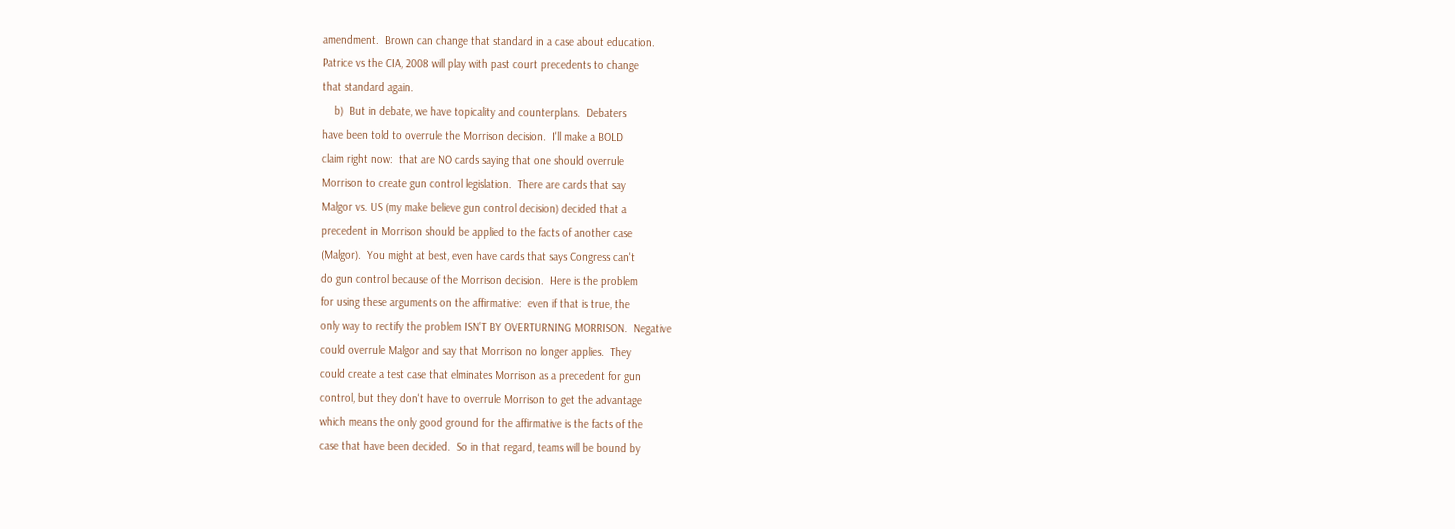amendment.  Brown can change that standard in a case about education.
Patrice vs the CIA, 2008 will play with past court precedents to change
that standard again.
    b)  But in debate, we have topicality and counterplans.  Debaters
have been told to overrule the Morrison decision.  I'll make a BOLD
claim right now:  that are NO cards saying that one should overrule
Morrison to create gun control legislation.  There are cards that say
Malgor vs. US (my make believe gun control decision) decided that a
precedent in Morrison should be applied to the facts of another case
(Malgor).  You might at best, even have cards that says Congress can't
do gun control because of the Morrison decision.  Here is the problem
for using these arguments on the affirmative:  even if that is true, the
only way to rectify the problem ISN'T BY OVERTURNING MORRISON.  Negative
could overrule Malgor and say that Morrison no longer applies.  They
could create a test case that elminates Morrison as a precedent for gun
control, but they don't have to overrule Morrison to get the advantage
which means the only good ground for the affirmative is the facts of the
case that have been decided.  So in that regard, teams will be bound by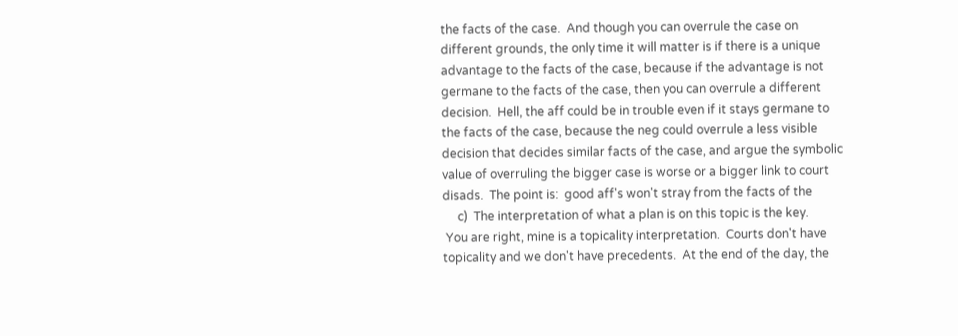the facts of the case.  And though you can overrule the case on
different grounds, the only time it will matter is if there is a unique
advantage to the facts of the case, because if the advantage is not
germane to the facts of the case, then you can overrule a different
decision.  Hell, the aff could be in trouble even if it stays germane to
the facts of the case, because the neg could overrule a less visible
decision that decides similar facts of the case, and argue the symbolic
value of overruling the bigger case is worse or a bigger link to court
disads.  The point is:  good aff's won't stray from the facts of the
     c)  The interpretation of what a plan is on this topic is the key.
 You are right, mine is a topicality interpretation.  Courts don't have
topicality and we don't have precedents.  At the end of the day, the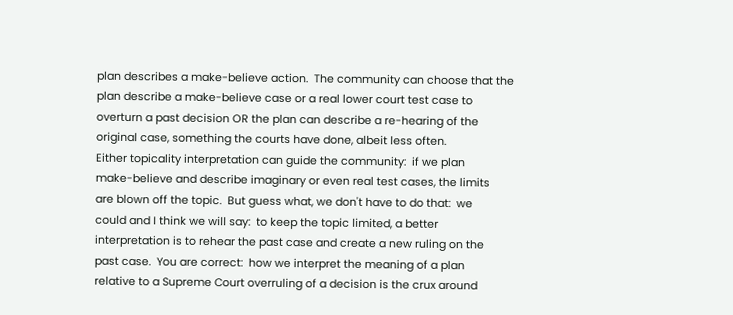plan describes a make-believe action.  The community can choose that the
plan describe a make-believe case or a real lower court test case to
overturn a past decision OR the plan can describe a re-hearing of the
original case, something the courts have done, albeit less often.
Either topicality interpretation can guide the community:  if we plan
make-believe and describe imaginary or even real test cases, the limits
are blown off the topic.  But guess what, we don't have to do that:  we
could and I think we will say:  to keep the topic limited, a better
interpretation is to rehear the past case and create a new ruling on the
past case.  You are correct:  how we interpret the meaning of a plan
relative to a Supreme Court overruling of a decision is the crux around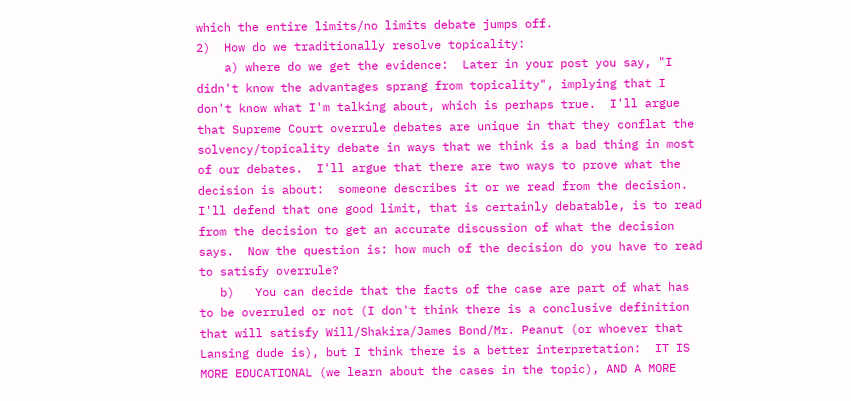which the entire limits/no limits debate jumps off.
2)  How do we traditionally resolve topicality:
    a) where do we get the evidence:  Later in your post you say, "I
didn't know the advantages sprang from topicality", implying that I
don't know what I'm talking about, which is perhaps true.  I'll argue
that Supreme Court overrule debates are unique in that they conflat the
solvency/topicality debate in ways that we think is a bad thing in most
of our debates.  I'll argue that there are two ways to prove what the
decision is about:  someone describes it or we read from the decision.
I'll defend that one good limit, that is certainly debatable, is to read
from the decision to get an accurate discussion of what the decision
says.  Now the question is: how much of the decision do you have to read
to satisfy overrule?
   b)   You can decide that the facts of the case are part of what has
to be overruled or not (I don't think there is a conclusive definition
that will satisfy Will/Shakira/James Bond/Mr. Peanut (or whoever that
Lansing dude is), but I think there is a better interpretation:  IT IS
MORE EDUCATIONAL (we learn about the cases in the topic), AND A MORE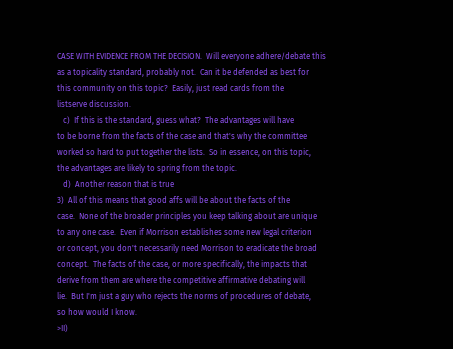CASE WITH EVIDENCE FROM THE DECISION.  Will everyone adhere/debate this
as a topicality standard, probably not.  Can it be defended as best for
this community on this topic?  Easily, just read cards from the
listserve discussion.
   c)  If this is the standard, guess what?  The advantages will have
to be borne from the facts of the case and that's why the committee
worked so hard to put together the lists.  So in essence, on this topic,
the advantages are likely to spring from the topic.
   d)  Another reason that is true
3)  All of this means that good affs will be about the facts of the
case.  None of the broader principles you keep talking about are unique
to any one case.  Even if Morrison establishes some new legal criterion
or concept, you don't necessarily need Morrison to eradicate the broad
concept.  The facts of the case, or more specifically, the impacts that
derive from them are where the competitive affirmative debating will
lie.  But I'm just a guy who rejects the norms of procedures of debate,
so how would I know.
>II)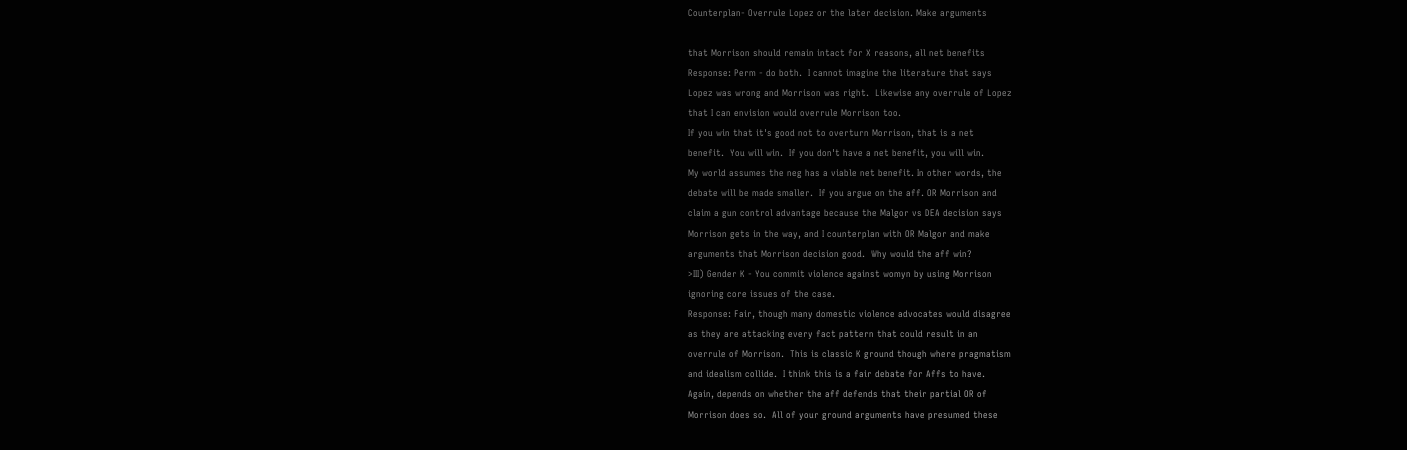Counterplan- Overrule Lopez or the later decision. Make arguments

that Morrison should remain intact for X reasons, all net benefits
Response: Perm - do both.  I cannot imagine the literature that says
Lopez was wrong and Morrison was right.  Likewise any overrule of Lopez
that I can envision would overrule Morrison too.
If you win that it's good not to overturn Morrison, that is a net
benefit.  You will win.  If you don't have a net benefit, you will win.
My world assumes the neg has a viable net benefit. In other words, the
debate will be made smaller.  If you argue on the aff. OR Morrison and
claim a gun control advantage because the Malgor vs DEA decision says
Morrison gets in the way, and I counterplan with OR Malgor and make
arguments that Morrison decision good.  Why would the aff win?
>III) Gender K - You commit violence against womyn by using Morrison
ignoring core issues of the case.
Response: Fair, though many domestic violence advocates would disagree
as they are attacking every fact pattern that could result in an
overrule of Morrison.  This is classic K ground though where pragmatism
and idealism collide.  I think this is a fair debate for Affs to have.
Again, depends on whether the aff defends that their partial OR of
Morrison does so.  All of your ground arguments have presumed these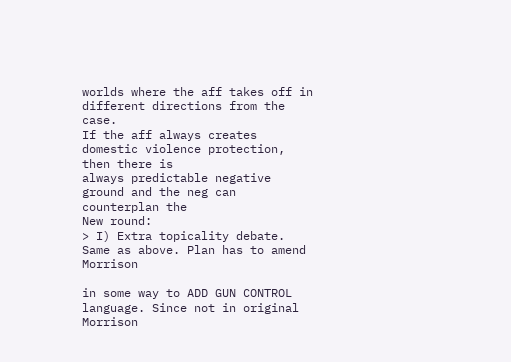worlds where the aff takes off in different directions from the case.
If the aff always creates domestic violence protection, then there is
always predictable negative ground and the neg can counterplan the
New round:
> I) Extra topicality debate. Same as above. Plan has to amend Morrison

in some way to ADD GUN CONTROL language. Since not in original Morrison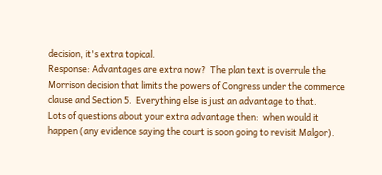decision, it's extra topical.
Response: Advantages are extra now?  The plan text is overrule the
Morrison decision that limits the powers of Congress under the commerce
clause and Section 5.  Everything else is just an advantage to that.
Lots of questions about your extra advantage then:  when would it
happen (any evidence saying the court is soon going to revisit Malgor).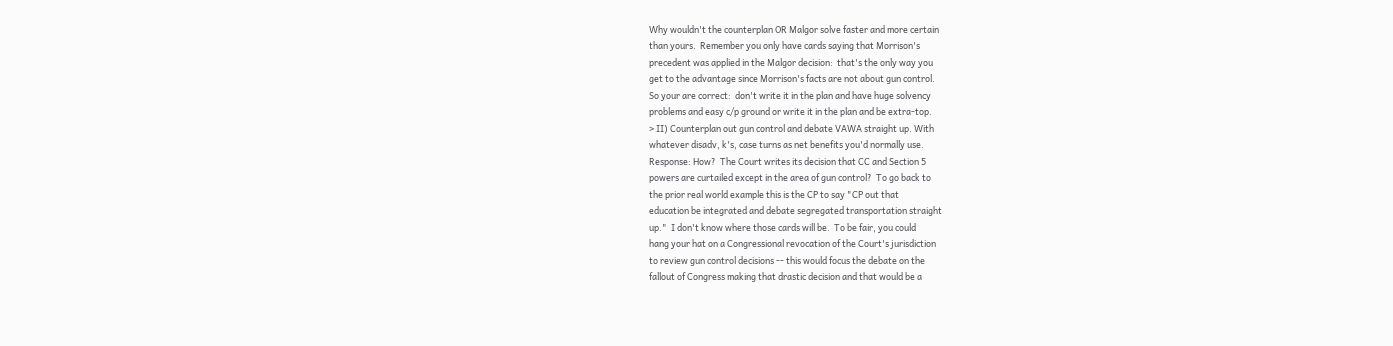Why wouldn't the counterplan OR Malgor solve faster and more certain
than yours.  Remember you only have cards saying that Morrison's
precedent was applied in the Malgor decision:  that's the only way you
get to the advantage since Morrison's facts are not about gun control.
So your are correct:  don't write it in the plan and have huge solvency
problems and easy c/p ground or write it in the plan and be extra-top.
> II) Counterplan out gun control and debate VAWA straight up. With
whatever disadv, k's, case turns as net benefits you'd normally use.
Response: How?  The Court writes its decision that CC and Section 5
powers are curtailed except in the area of gun control?  To go back to
the prior real world example this is the CP to say "CP out that
education be integrated and debate segregated transportation straight
up."  I don't know where those cards will be.  To be fair, you could
hang your hat on a Congressional revocation of the Court's jurisdiction
to review gun control decisions -- this would focus the debate on the
fallout of Congress making that drastic decision and that would be a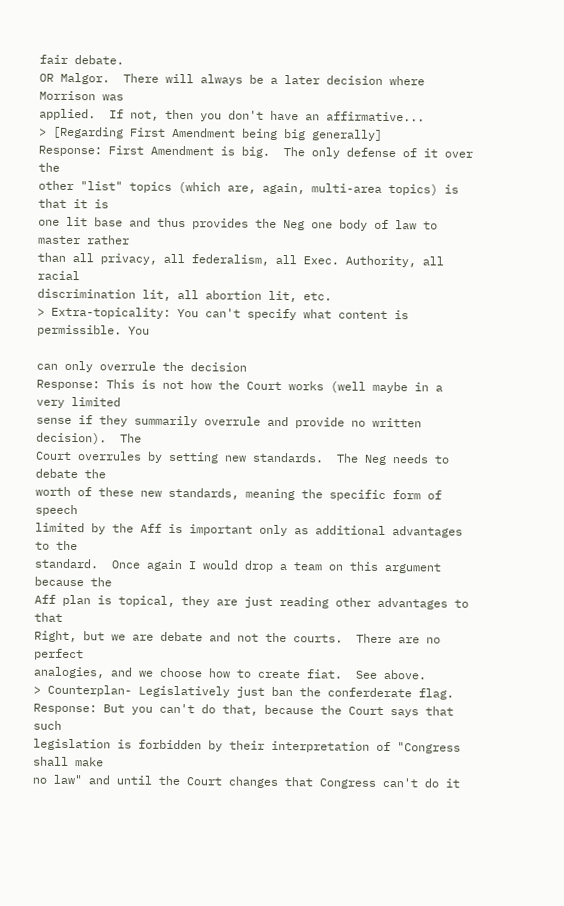fair debate.
OR Malgor.  There will always be a later decision where Morrison was
applied.  If not, then you don't have an affirmative...
> [Regarding First Amendment being big generally]
Response: First Amendment is big.  The only defense of it over the
other "list" topics (which are, again, multi-area topics) is that it is
one lit base and thus provides the Neg one body of law to master rather
than all privacy, all federalism, all Exec. Authority, all racial
discrimination lit, all abortion lit, etc.
> Extra-topicality: You can't specify what content is permissible. You

can only overrule the decision
Response: This is not how the Court works (well maybe in a very limited
sense if they summarily overrule and provide no written decision).  The
Court overrules by setting new standards.  The Neg needs to debate the
worth of these new standards, meaning the specific form of speech
limited by the Aff is important only as additional advantages to the
standard.  Once again I would drop a team on this argument because the
Aff plan is topical, they are just reading other advantages to that
Right, but we are debate and not the courts.  There are no perfect
analogies, and we choose how to create fiat.  See above.
> Counterplan- Legislatively just ban the conferderate flag.
Response: But you can't do that, because the Court says that such
legislation is forbidden by their interpretation of "Congress shall make
no law" and until the Court changes that Congress can't do it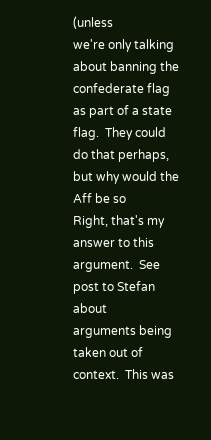(unless
we're only talking about banning the confederate flag as part of a state
flag.  They could do that perhaps, but why would the Aff be so
Right, that's my answer to this argument.  See post to Stefan about
arguments being taken out of context.  This was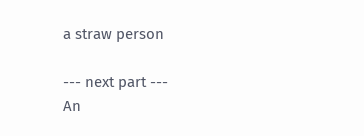a straw person

--- next part ---
An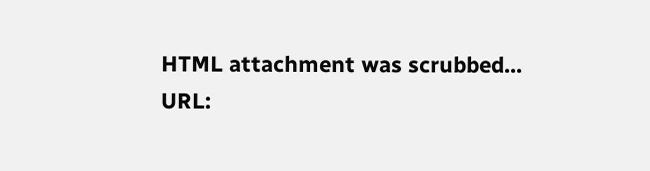HTML attachment was scrubbed...
URL: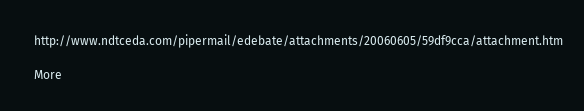http://www.ndtceda.com/pipermail/edebate/attachments/20060605/59df9cca/attachment.htm

More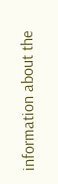information about the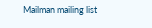Mailman mailing list